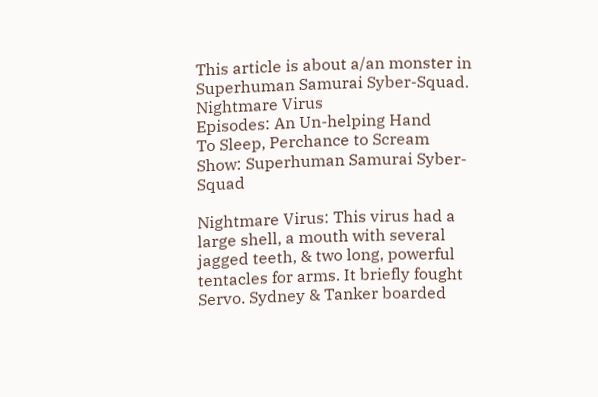This article is about a/an monster in Superhuman Samurai Syber-Squad.
Nightmare Virus
Episodes: An Un-helping Hand
To Sleep, Perchance to Scream
Show: Superhuman Samurai Syber-Squad

Nightmare Virus: This virus had a large shell, a mouth with several jagged teeth, & two long, powerful tentacles for arms. It briefly fought Servo. Sydney & Tanker boarded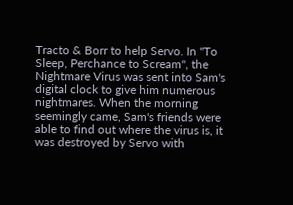Tracto & Borr to help Servo. In "To Sleep, Perchance to Scream", the Nightmare Virus was sent into Sam's digital clock to give him numerous nightmares. When the morning seemingly came, Sam's friends were able to find out where the virus is, it was destroyed by Servo with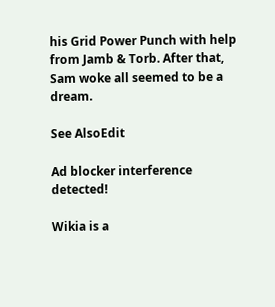his Grid Power Punch with help from Jamb & Torb. After that, Sam woke all seemed to be a dream.

See AlsoEdit

Ad blocker interference detected!

Wikia is a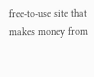free-to-use site that makes money from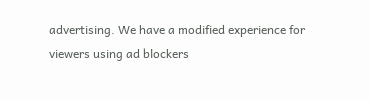advertising. We have a modified experience for viewers using ad blockers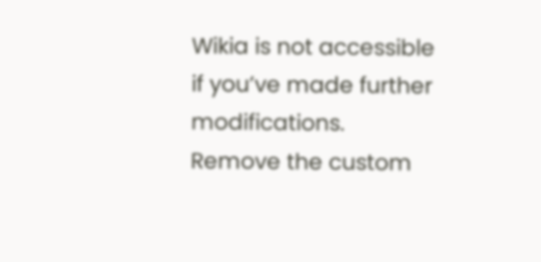Wikia is not accessible if you’ve made further modifications. Remove the custom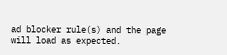ad blocker rule(s) and the page will load as expected.